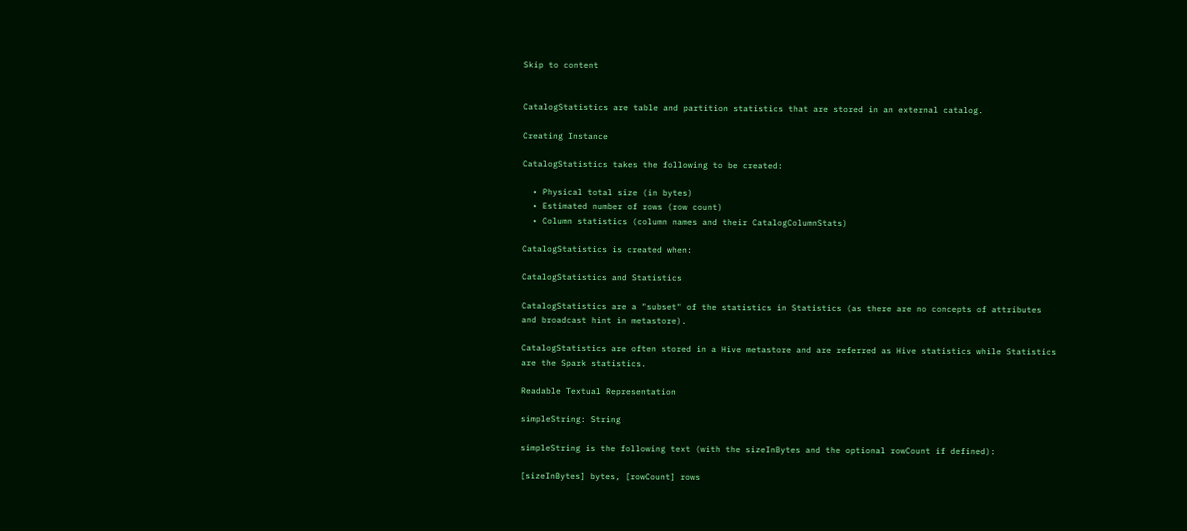Skip to content


CatalogStatistics are table and partition statistics that are stored in an external catalog.

Creating Instance

CatalogStatistics takes the following to be created:

  • Physical total size (in bytes)
  • Estimated number of rows (row count)
  • Column statistics (column names and their CatalogColumnStats)

CatalogStatistics is created when:

CatalogStatistics and Statistics

CatalogStatistics are a "subset" of the statistics in Statistics (as there are no concepts of attributes and broadcast hint in metastore).

CatalogStatistics are often stored in a Hive metastore and are referred as Hive statistics while Statistics are the Spark statistics.

Readable Textual Representation

simpleString: String

simpleString is the following text (with the sizeInBytes and the optional rowCount if defined):

[sizeInBytes] bytes, [rowCount] rows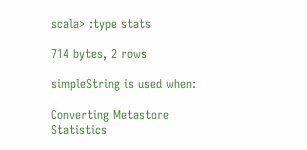scala> :type stats

714 bytes, 2 rows

simpleString is used when:

Converting Metastore Statistics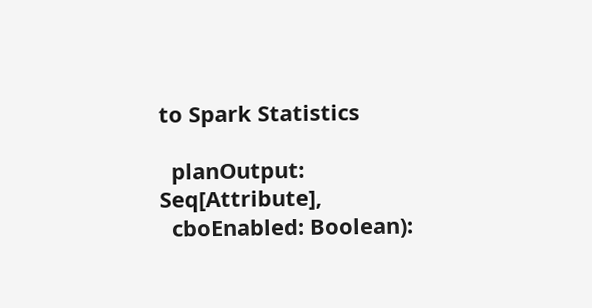to Spark Statistics

  planOutput: Seq[Attribute],
  cboEnabled: Boolean):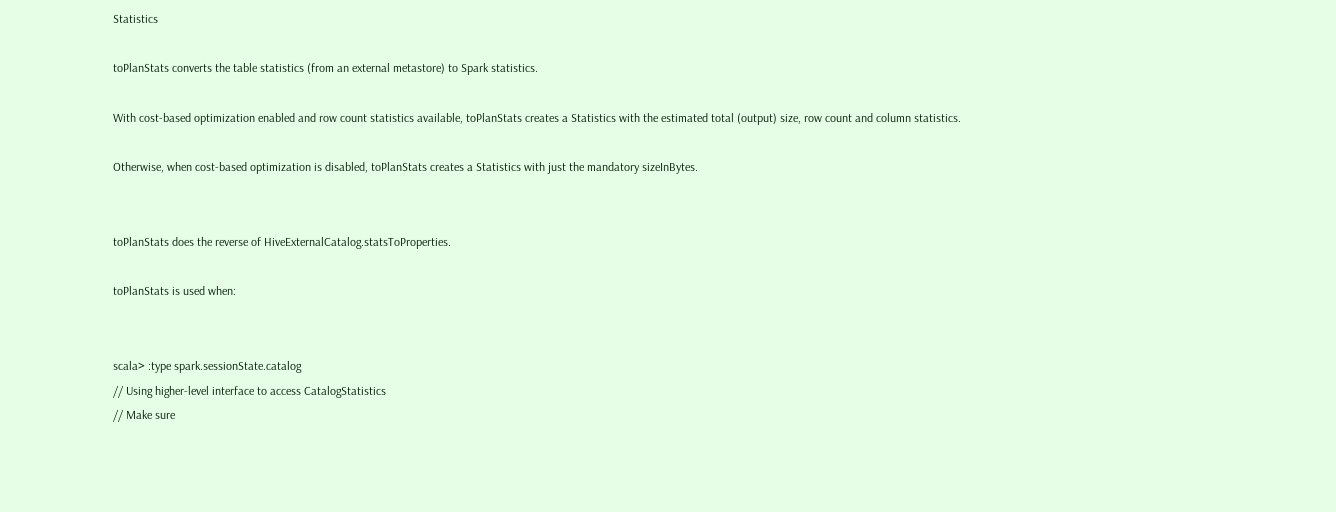Statistics

toPlanStats converts the table statistics (from an external metastore) to Spark statistics.

With cost-based optimization enabled and row count statistics available, toPlanStats creates a Statistics with the estimated total (output) size, row count and column statistics.

Otherwise, when cost-based optimization is disabled, toPlanStats creates a Statistics with just the mandatory sizeInBytes.


toPlanStats does the reverse of HiveExternalCatalog.statsToProperties.

toPlanStats is used when:


scala> :type spark.sessionState.catalog
// Using higher-level interface to access CatalogStatistics
// Make sure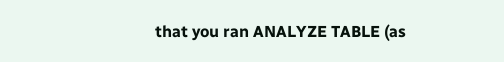that you ran ANALYZE TABLE (as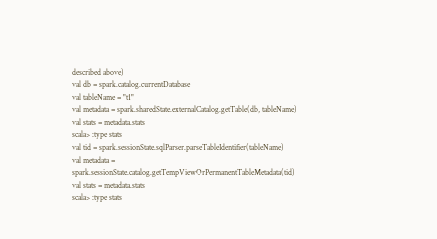described above)
val db = spark.catalog.currentDatabase
val tableName = "t1"
val metadata = spark.sharedState.externalCatalog.getTable(db, tableName)
val stats = metadata.stats
scala> :type stats
val tid = spark.sessionState.sqlParser.parseTableIdentifier(tableName)
val metadata = spark.sessionState.catalog.getTempViewOrPermanentTableMetadata(tid)
val stats = metadata.stats
scala> :type stats